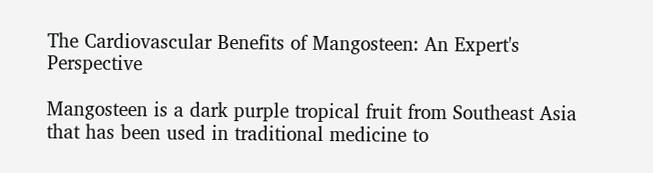The Cardiovascular Benefits of Mangosteen: An Expert's Perspective

Mangosteen is a dark purple tropical fruit from Southeast Asia that has been used in traditional medicine to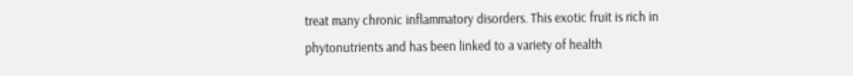treat many chronic inflammatory disorders. This exotic fruit is rich in phytonutrients and has been linked to a variety of health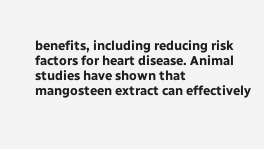benefits, including reducing risk factors for heart disease. Animal studies have shown that mangosteen extract can effectively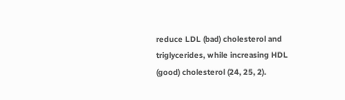reduce LDL (bad) cholesterol and triglycerides, while increasing HDL (good) cholesterol (24, 25, 2).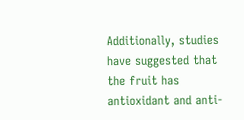Additionally, studies have suggested that the fruit has antioxidant and anti-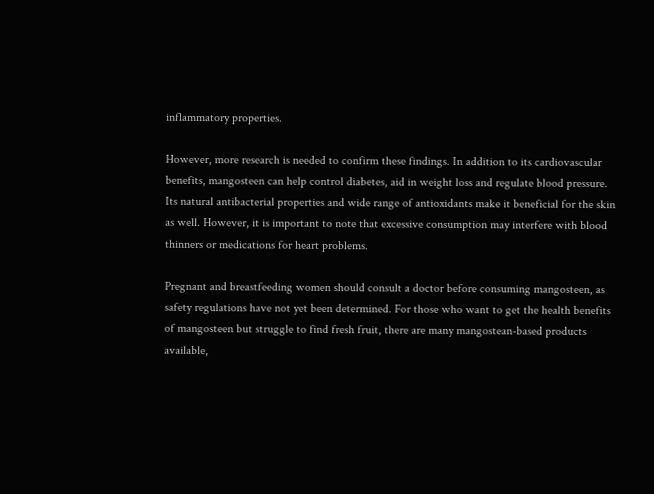inflammatory properties.

However, more research is needed to confirm these findings. In addition to its cardiovascular benefits, mangosteen can help control diabetes, aid in weight loss and regulate blood pressure. Its natural antibacterial properties and wide range of antioxidants make it beneficial for the skin as well. However, it is important to note that excessive consumption may interfere with blood thinners or medications for heart problems.

Pregnant and breastfeeding women should consult a doctor before consuming mangosteen, as safety regulations have not yet been determined. For those who want to get the health benefits of mangosteen but struggle to find fresh fruit, there are many mangostean-based products available,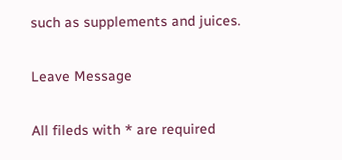such as supplements and juices.

Leave Message

All fileds with * are required